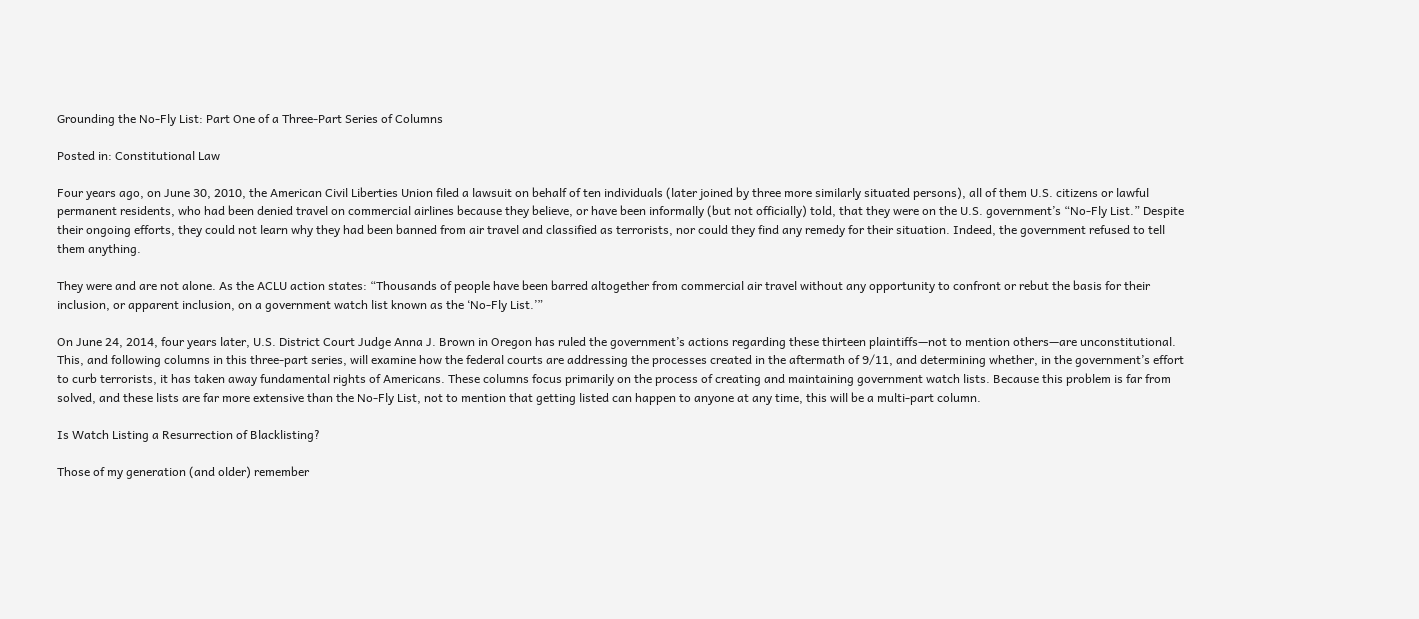Grounding the No-Fly List: Part One of a Three-Part Series of Columns

Posted in: Constitutional Law

Four years ago, on June 30, 2010, the American Civil Liberties Union filed a lawsuit on behalf of ten individuals (later joined by three more similarly situated persons), all of them U.S. citizens or lawful permanent residents, who had been denied travel on commercial airlines because they believe, or have been informally (but not officially) told, that they were on the U.S. government’s “No-Fly List.” Despite their ongoing efforts, they could not learn why they had been banned from air travel and classified as terrorists, nor could they find any remedy for their situation. Indeed, the government refused to tell them anything.

They were and are not alone. As the ACLU action states: “Thousands of people have been barred altogether from commercial air travel without any opportunity to confront or rebut the basis for their inclusion, or apparent inclusion, on a government watch list known as the ‘No-Fly List.’”

On June 24, 2014, four years later, U.S. District Court Judge Anna J. Brown in Oregon has ruled the government’s actions regarding these thirteen plaintiffs—not to mention others—are unconstitutional. This, and following columns in this three-part series, will examine how the federal courts are addressing the processes created in the aftermath of 9/11, and determining whether, in the government’s effort to curb terrorists, it has taken away fundamental rights of Americans. These columns focus primarily on the process of creating and maintaining government watch lists. Because this problem is far from solved, and these lists are far more extensive than the No-Fly List, not to mention that getting listed can happen to anyone at any time, this will be a multi-part column.

Is Watch Listing a Resurrection of Blacklisting?

Those of my generation (and older) remember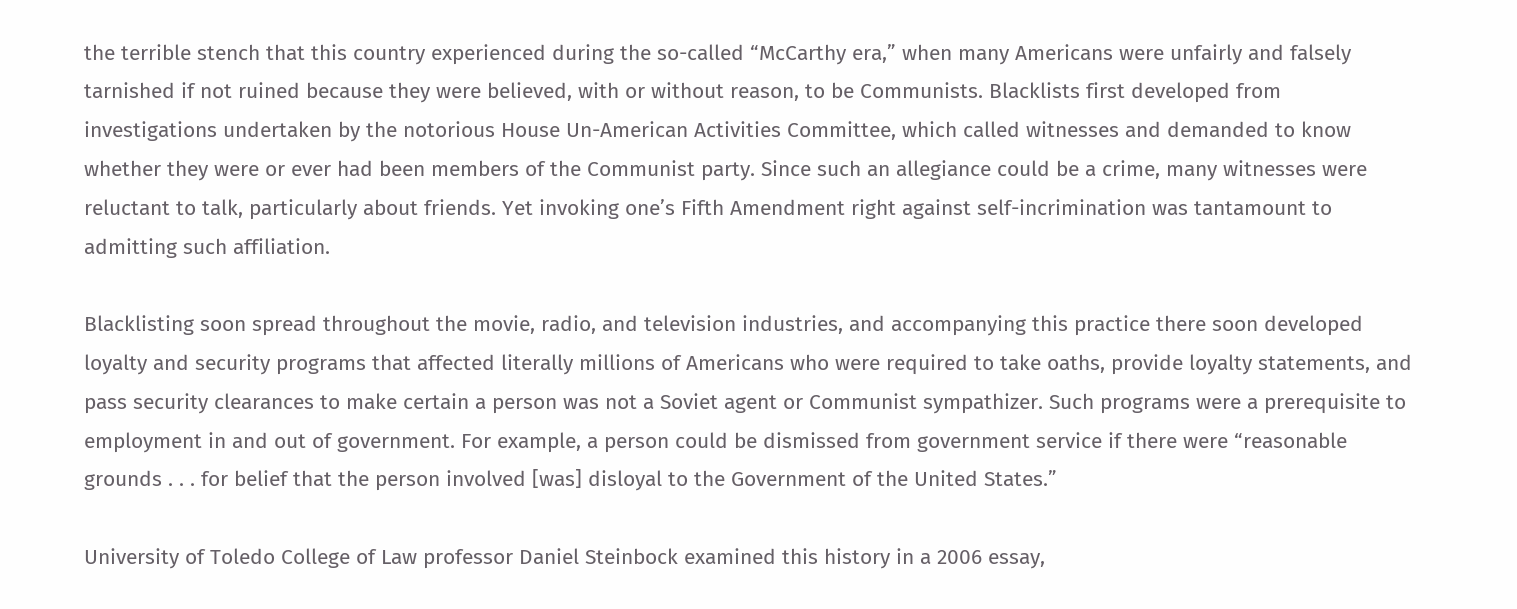the terrible stench that this country experienced during the so-called “McCarthy era,” when many Americans were unfairly and falsely tarnished if not ruined because they were believed, with or without reason, to be Communists. Blacklists first developed from investigations undertaken by the notorious House Un-American Activities Committee, which called witnesses and demanded to know whether they were or ever had been members of the Communist party. Since such an allegiance could be a crime, many witnesses were reluctant to talk, particularly about friends. Yet invoking one’s Fifth Amendment right against self-incrimination was tantamount to admitting such affiliation.

Blacklisting soon spread throughout the movie, radio, and television industries, and accompanying this practice there soon developed loyalty and security programs that affected literally millions of Americans who were required to take oaths, provide loyalty statements, and pass security clearances to make certain a person was not a Soviet agent or Communist sympathizer. Such programs were a prerequisite to employment in and out of government. For example, a person could be dismissed from government service if there were “reasonable grounds . . . for belief that the person involved [was] disloyal to the Government of the United States.”

University of Toledo College of Law professor Daniel Steinbock examined this history in a 2006 essay,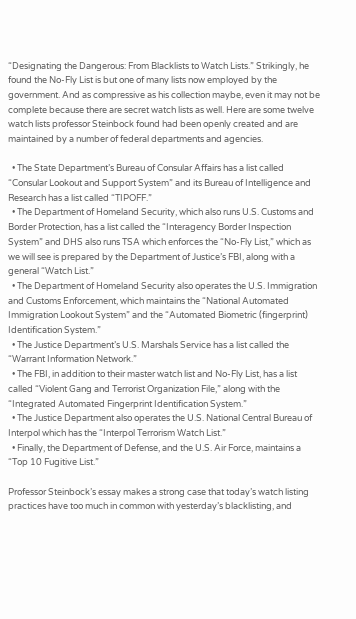“Designating the Dangerous: From Blacklists to Watch Lists.” Strikingly, he found the No-Fly List is but one of many lists now employed by the government. And as compressive as his collection maybe, even it may not be complete because there are secret watch lists as well. Here are some twelve watch lists professor Steinbock found had been openly created and are maintained by a number of federal departments and agencies.

  • The State Department’s Bureau of Consular Affairs has a list called “Consular Lookout and Support System” and its Bureau of Intelligence and Research has a list called “TIPOFF.”
  • The Department of Homeland Security, which also runs U.S. Customs and Border Protection, has a list called the “Interagency Border Inspection System” and DHS also runs TSA which enforces the “No-Fly List,” which as we will see is prepared by the Department of Justice’s FBI, along with a general “Watch List.”
  • The Department of Homeland Security also operates the U.S. Immigration and Customs Enforcement, which maintains the “National Automated Immigration Lookout System” and the “Automated Biometric (fingerprint) Identification System.”
  • The Justice Department’s U.S. Marshals Service has a list called the “Warrant Information Network.”
  • The FBI, in addition to their master watch list and No-Fly List, has a list called “Violent Gang and Terrorist Organization File,” along with the “Integrated Automated Fingerprint Identification System.”
  • The Justice Department also operates the U.S. National Central Bureau of Interpol which has the “Interpol Terrorism Watch List.”
  • Finally, the Department of Defense, and the U.S. Air Force, maintains a “Top 10 Fugitive List.”

Professor Steinbock’s essay makes a strong case that today’s watch listing practices have too much in common with yesterday’s blacklisting, and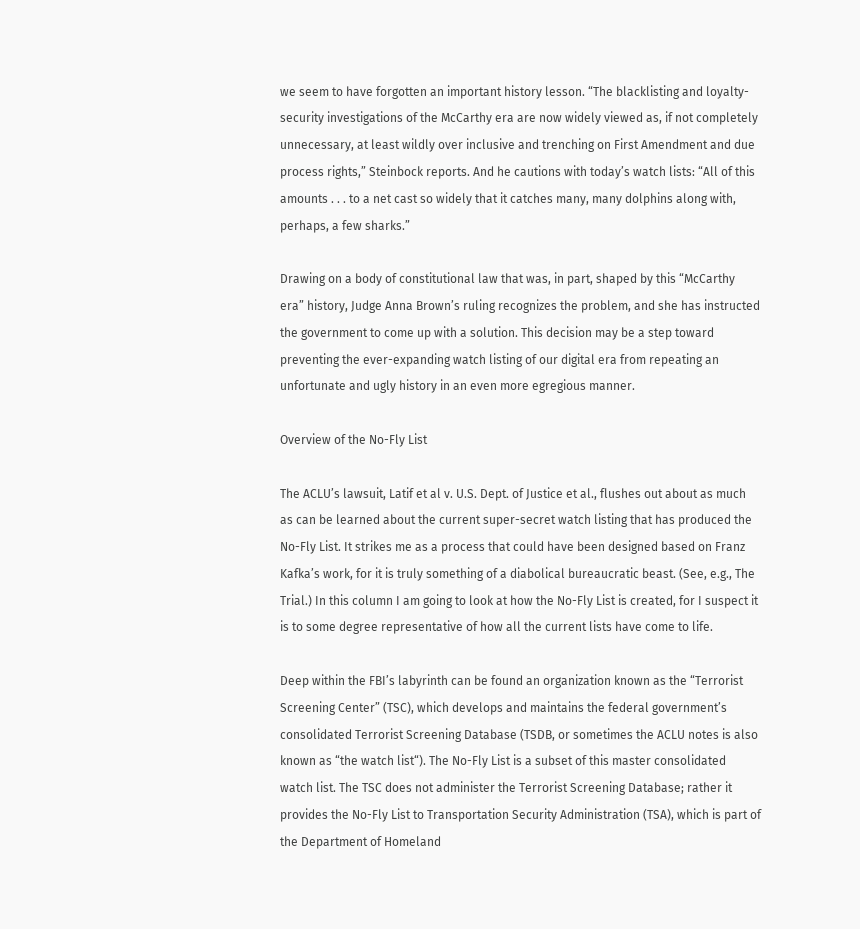we seem to have forgotten an important history lesson. “The blacklisting and loyalty-security investigations of the McCarthy era are now widely viewed as, if not completely unnecessary, at least wildly over inclusive and trenching on First Amendment and due process rights,” Steinbock reports. And he cautions with today’s watch lists: “All of this amounts . . . to a net cast so widely that it catches many, many dolphins along with, perhaps, a few sharks.”

Drawing on a body of constitutional law that was, in part, shaped by this “McCarthy era” history, Judge Anna Brown’s ruling recognizes the problem, and she has instructed the government to come up with a solution. This decision may be a step toward preventing the ever-expanding watch listing of our digital era from repeating an unfortunate and ugly history in an even more egregious manner.

Overview of the No-Fly List

The ACLU’s lawsuit, Latif et al v. U.S. Dept. of Justice et al., flushes out about as much as can be learned about the current super-secret watch listing that has produced the No-Fly List. It strikes me as a process that could have been designed based on Franz Kafka’s work, for it is truly something of a diabolical bureaucratic beast. (See, e.g., The Trial.) In this column I am going to look at how the No-Fly List is created, for I suspect it is to some degree representative of how all the current lists have come to life.

Deep within the FBI’s labyrinth can be found an organization known as the “Terrorist Screening Center” (TSC), which develops and maintains the federal government’s consolidated Terrorist Screening Database (TSDB, or sometimes the ACLU notes is also known as “the watch list“). The No-Fly List is a subset of this master consolidated watch list. The TSC does not administer the Terrorist Screening Database; rather it provides the No-Fly List to Transportation Security Administration (TSA), which is part of the Department of Homeland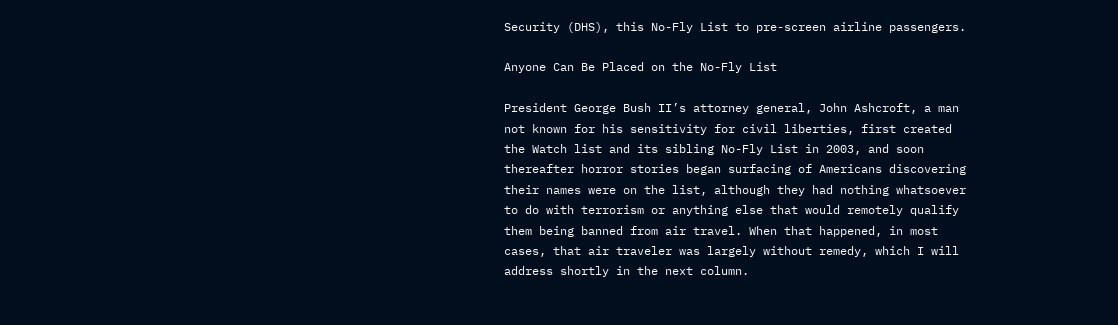Security (DHS), this No-Fly List to pre-screen airline passengers.

Anyone Can Be Placed on the No-Fly List

President George Bush II’s attorney general, John Ashcroft, a man not known for his sensitivity for civil liberties, first created the Watch list and its sibling No-Fly List in 2003, and soon thereafter horror stories began surfacing of Americans discovering their names were on the list, although they had nothing whatsoever to do with terrorism or anything else that would remotely qualify them being banned from air travel. When that happened, in most cases, that air traveler was largely without remedy, which I will address shortly in the next column.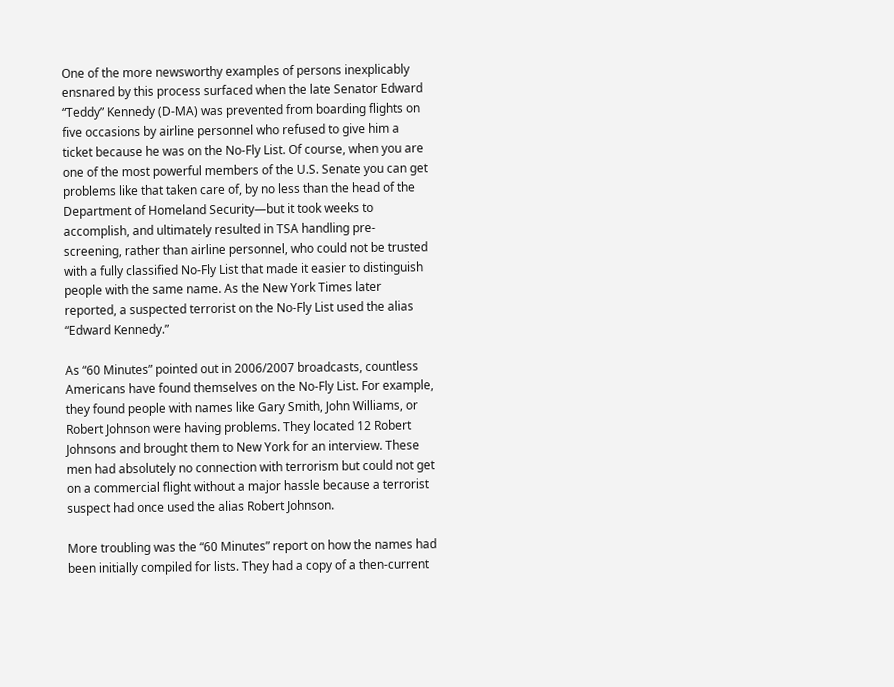One of the more newsworthy examples of persons inexplicably ensnared by this process surfaced when the late Senator Edward “Teddy” Kennedy (D-MA) was prevented from boarding flights on five occasions by airline personnel who refused to give him a ticket because he was on the No-Fly List. Of course, when you are one of the most powerful members of the U.S. Senate you can get problems like that taken care of, by no less than the head of the Department of Homeland Security—but it took weeks to accomplish, and ultimately resulted in TSA handling pre-screening, rather than airline personnel, who could not be trusted with a fully classified No-Fly List that made it easier to distinguish people with the same name. As the New York Times later reported, a suspected terrorist on the No-Fly List used the alias “Edward Kennedy.”

As “60 Minutes” pointed out in 2006/2007 broadcasts, countless Americans have found themselves on the No-Fly List. For example, they found people with names like Gary Smith, John Williams, or Robert Johnson were having problems. They located 12 Robert Johnsons and brought them to New York for an interview. These men had absolutely no connection with terrorism but could not get on a commercial flight without a major hassle because a terrorist suspect had once used the alias Robert Johnson.

More troubling was the “60 Minutes” report on how the names had been initially compiled for lists. They had a copy of a then-current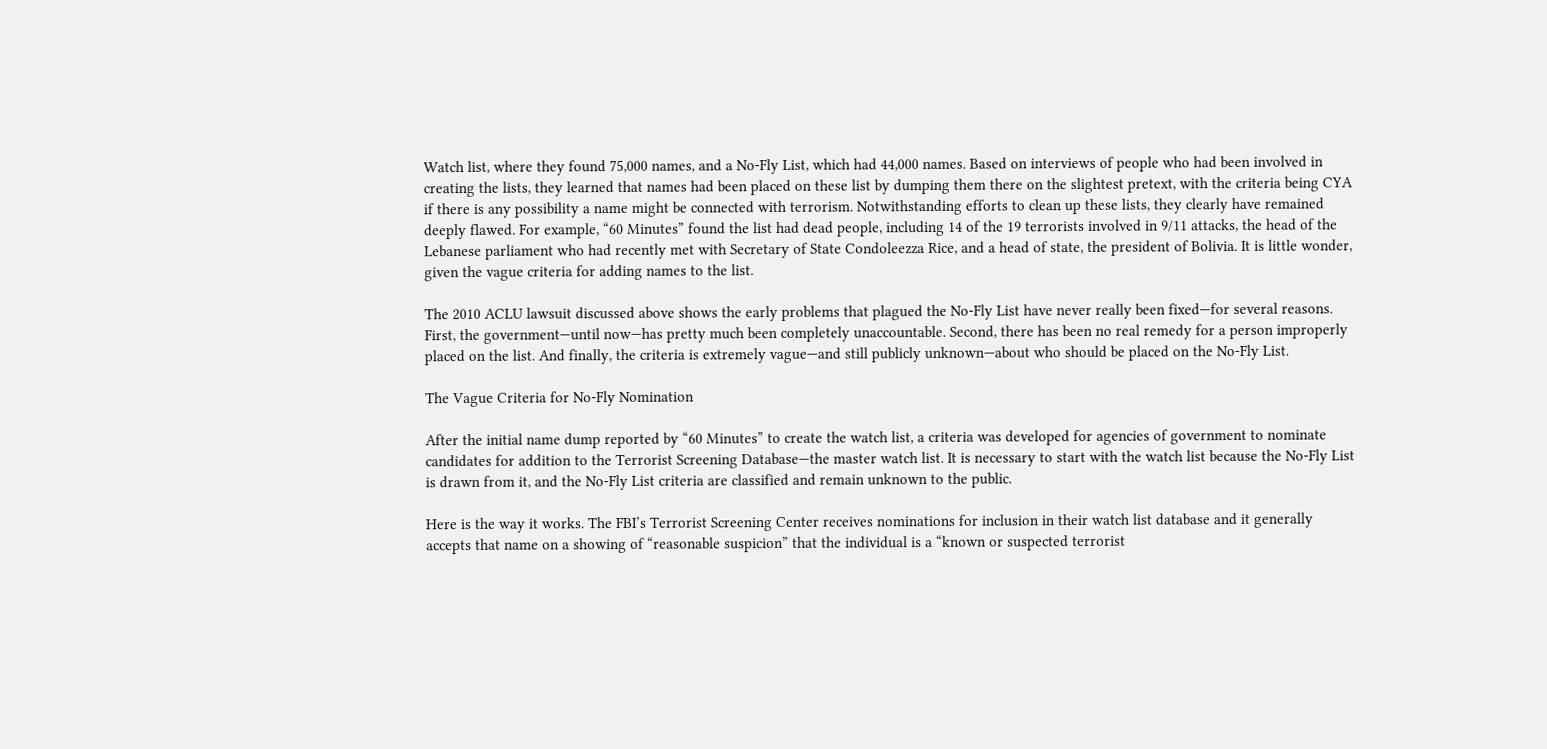Watch list, where they found 75,000 names, and a No-Fly List, which had 44,000 names. Based on interviews of people who had been involved in creating the lists, they learned that names had been placed on these list by dumping them there on the slightest pretext, with the criteria being CYA if there is any possibility a name might be connected with terrorism. Notwithstanding efforts to clean up these lists, they clearly have remained deeply flawed. For example, “60 Minutes” found the list had dead people, including 14 of the 19 terrorists involved in 9/11 attacks, the head of the Lebanese parliament who had recently met with Secretary of State Condoleezza Rice, and a head of state, the president of Bolivia. It is little wonder, given the vague criteria for adding names to the list.

The 2010 ACLU lawsuit discussed above shows the early problems that plagued the No-Fly List have never really been fixed—for several reasons. First, the government—until now—has pretty much been completely unaccountable. Second, there has been no real remedy for a person improperly placed on the list. And finally, the criteria is extremely vague—and still publicly unknown—about who should be placed on the No-Fly List.

The Vague Criteria for No-Fly Nomination

After the initial name dump reported by “60 Minutes” to create the watch list, a criteria was developed for agencies of government to nominate candidates for addition to the Terrorist Screening Database—the master watch list. It is necessary to start with the watch list because the No-Fly List is drawn from it, and the No-Fly List criteria are classified and remain unknown to the public.

Here is the way it works. The FBI’s Terrorist Screening Center receives nominations for inclusion in their watch list database and it generally accepts that name on a showing of “reasonable suspicion” that the individual is a “known or suspected terrorist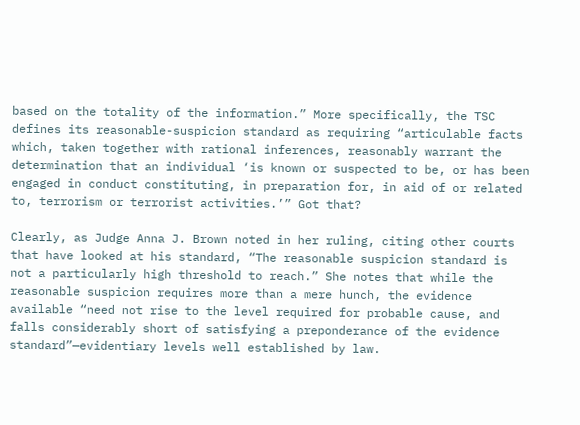based on the totality of the information.” More specifically, the TSC defines its reasonable-suspicion standard as requiring “articulable facts which, taken together with rational inferences, reasonably warrant the determination that an individual ‘is known or suspected to be, or has been engaged in conduct constituting, in preparation for, in aid of or related to, terrorism or terrorist activities.’” Got that?

Clearly, as Judge Anna J. Brown noted in her ruling, citing other courts that have looked at his standard, “The reasonable suspicion standard is not a particularly high threshold to reach.” She notes that while the reasonable suspicion requires more than a mere hunch, the evidence available “need not rise to the level required for probable cause, and falls considerably short of satisfying a preponderance of the evidence standard”—evidentiary levels well established by law.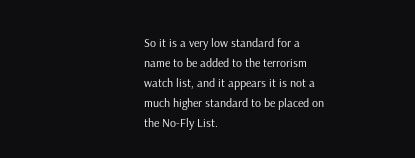So it is a very low standard for a name to be added to the terrorism watch list, and it appears it is not a much higher standard to be placed on the No-Fly List.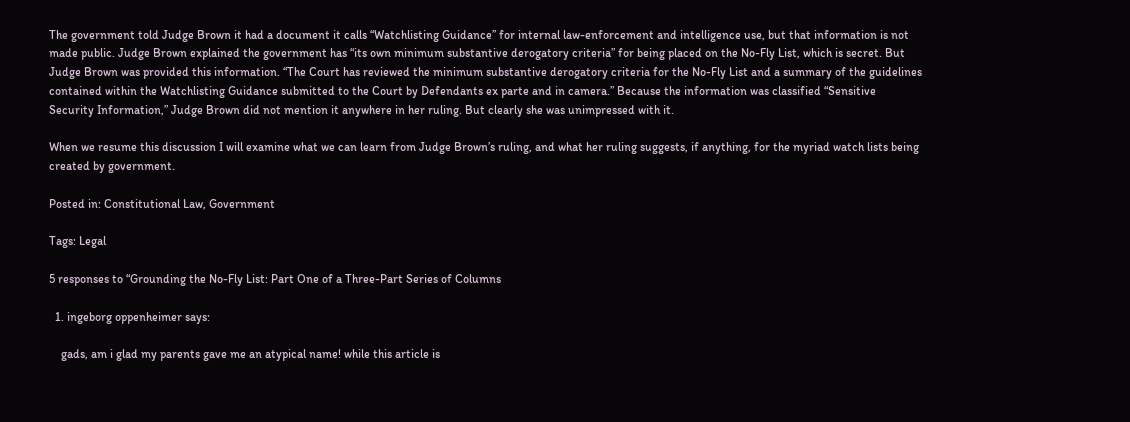The government told Judge Brown it had a document it calls “Watchlisting Guidance” for internal law-enforcement and intelligence use, but that information is not made public. Judge Brown explained the government has “its own minimum substantive derogatory criteria” for being placed on the No-Fly List, which is secret. But Judge Brown was provided this information. “The Court has reviewed the minimum substantive derogatory criteria for the No-Fly List and a summary of the guidelines contained within the Watchlisting Guidance submitted to the Court by Defendants ex parte and in camera.” Because the information was classified “Sensitive Security Information,” Judge Brown did not mention it anywhere in her ruling. But clearly she was unimpressed with it.

When we resume this discussion I will examine what we can learn from Judge Brown’s ruling, and what her ruling suggests, if anything, for the myriad watch lists being created by government.

Posted in: Constitutional Law, Government

Tags: Legal

5 responses to “Grounding the No-Fly List: Part One of a Three-Part Series of Columns

  1. ingeborg oppenheimer says:

    gads, am i glad my parents gave me an atypical name! while this article is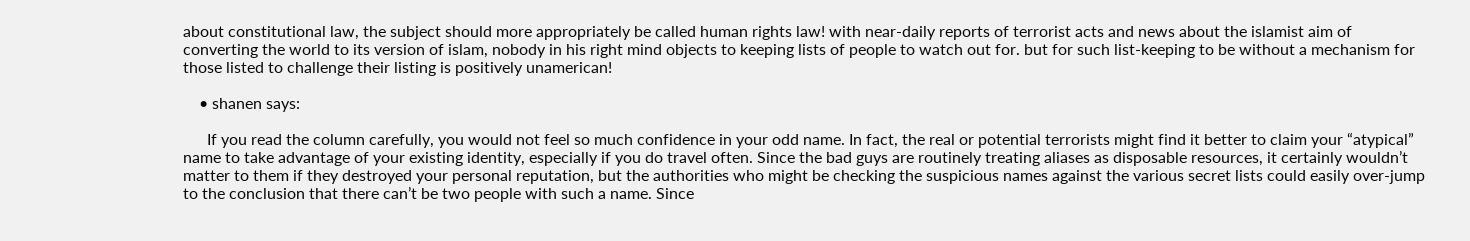about constitutional law, the subject should more appropriately be called human rights law! with near-daily reports of terrorist acts and news about the islamist aim of converting the world to its version of islam, nobody in his right mind objects to keeping lists of people to watch out for. but for such list-keeping to be without a mechanism for those listed to challenge their listing is positively unamerican!

    • shanen says:

      If you read the column carefully, you would not feel so much confidence in your odd name. In fact, the real or potential terrorists might find it better to claim your “atypical” name to take advantage of your existing identity, especially if you do travel often. Since the bad guys are routinely treating aliases as disposable resources, it certainly wouldn’t matter to them if they destroyed your personal reputation, but the authorities who might be checking the suspicious names against the various secret lists could easily over-jump to the conclusion that there can’t be two people with such a name. Since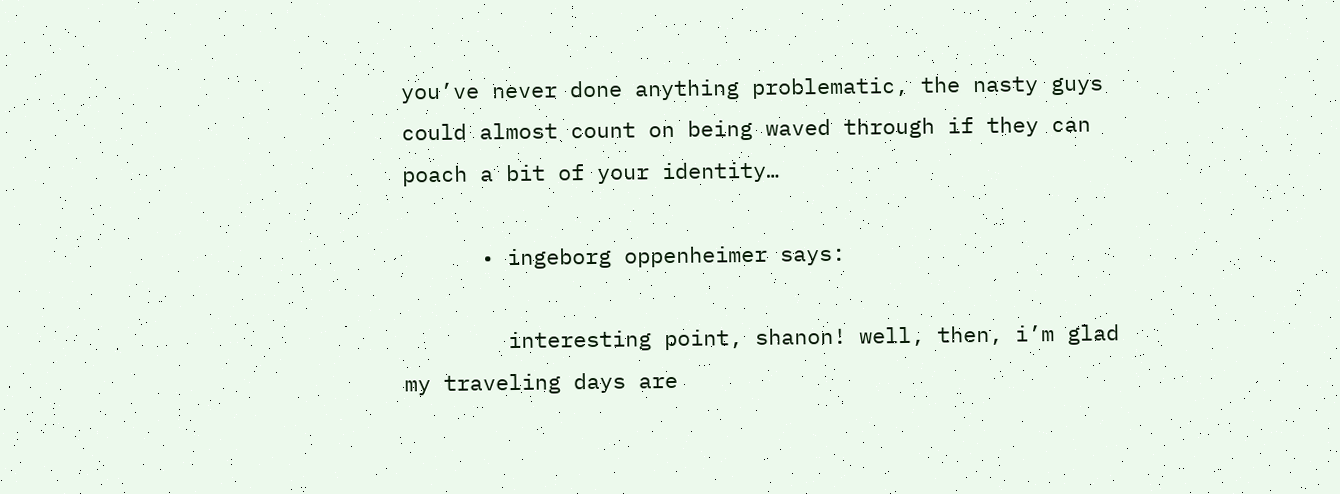you’ve never done anything problematic, the nasty guys could almost count on being waved through if they can poach a bit of your identity…

      • ingeborg oppenheimer says:

        interesting point, shanon! well, then, i’m glad my traveling days are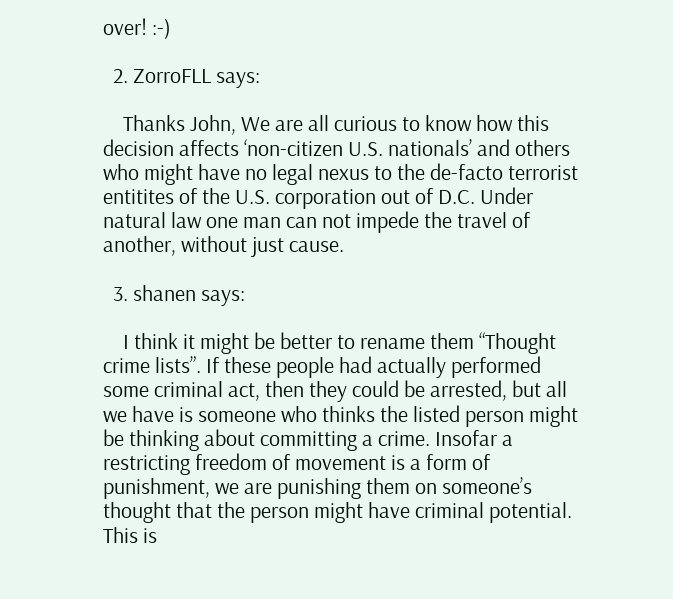over! :-)

  2. ZorroFLL says:

    Thanks John, We are all curious to know how this decision affects ‘non-citizen U.S. nationals’ and others who might have no legal nexus to the de-facto terrorist entitites of the U.S. corporation out of D.C. Under natural law one man can not impede the travel of another, without just cause.

  3. shanen says:

    I think it might be better to rename them “Thought crime lists”. If these people had actually performed some criminal act, then they could be arrested, but all we have is someone who thinks the listed person might be thinking about committing a crime. Insofar a restricting freedom of movement is a form of punishment, we are punishing them on someone’s thought that the person might have criminal potential. This is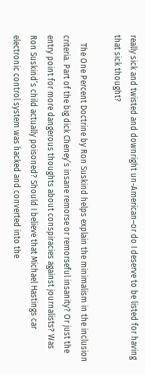really sick and twisted and downright un-American–or do I deserve to be listed for having that sick thought?

    The One Percent Doctrine by Ron Suskind helps explain the minimalism in the inclusion criteria. Part of the big dick Cheney’s insane remorse or remorseful insanity? Or just the entry point for more dangerous thoughts about conspiracies against journalists? Was Ron Suskind’s child actually poisoned? Should I believe that Michael Hastings car electronic control system was hacked and converted into the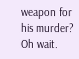weapon for his murder? Oh wait.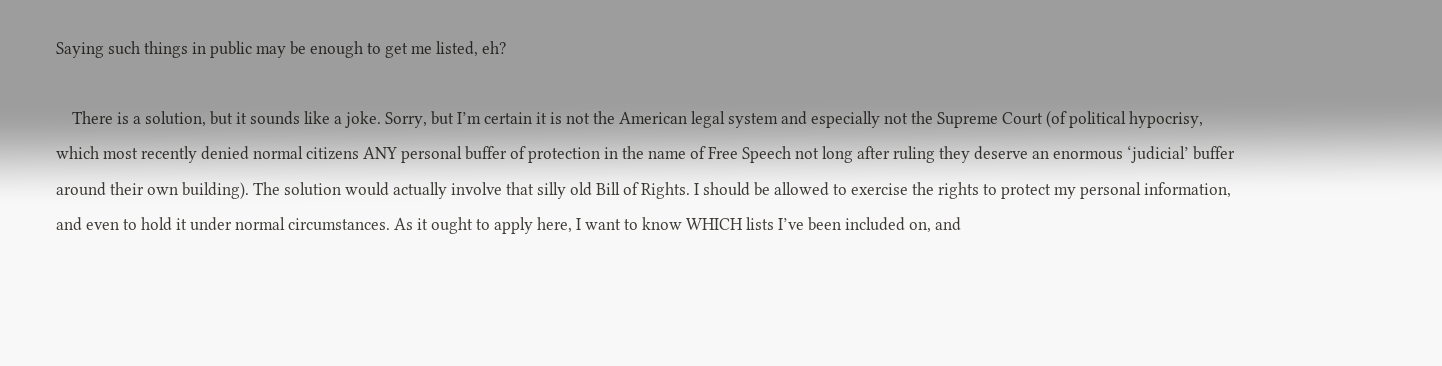Saying such things in public may be enough to get me listed, eh?

    There is a solution, but it sounds like a joke. Sorry, but I’m certain it is not the American legal system and especially not the Supreme Court (of political hypocrisy, which most recently denied normal citizens ANY personal buffer of protection in the name of Free Speech not long after ruling they deserve an enormous ‘judicial’ buffer around their own building). The solution would actually involve that silly old Bill of Rights. I should be allowed to exercise the rights to protect my personal information, and even to hold it under normal circumstances. As it ought to apply here, I want to know WHICH lists I’ve been included on, and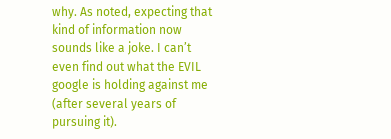why. As noted, expecting that kind of information now sounds like a joke. I can’t even find out what the EVIL google is holding against me (after several years of pursuing it).